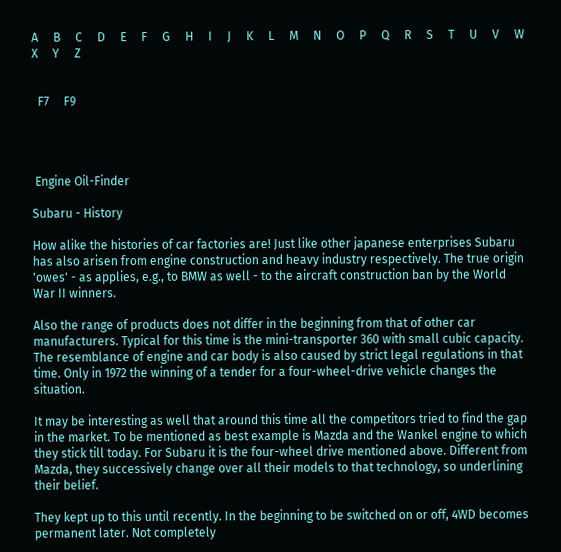A     B     C     D     E     F     G     H     I     J     K     L     M     N     O     P     Q     R     S     T     U     V     W     X     Y     Z


  F7     F9




 Engine Oil-Finder

Subaru - History

How alike the histories of car factories are! Just like other japanese enterprises Subaru has also arisen from engine construction and heavy industry respectively. The true origin 'owes' - as applies, e.g., to BMW as well - to the aircraft construction ban by the World War II winners.

Also the range of products does not differ in the beginning from that of other car manufacturers. Typical for this time is the mini-transporter 360 with small cubic capacity. The resemblance of engine and car body is also caused by strict legal regulations in that time. Only in 1972 the winning of a tender for a four-wheel-drive vehicle changes the situation.

It may be interesting as well that around this time all the competitors tried to find the gap in the market. To be mentioned as best example is Mazda and the Wankel engine to which they stick till today. For Subaru it is the four-wheel drive mentioned above. Different from Mazda, they successively change over all their models to that technology, so underlining their belief.

They kept up to this until recently. In the beginning to be switched on or off, 4WD becomes permanent later. Not completely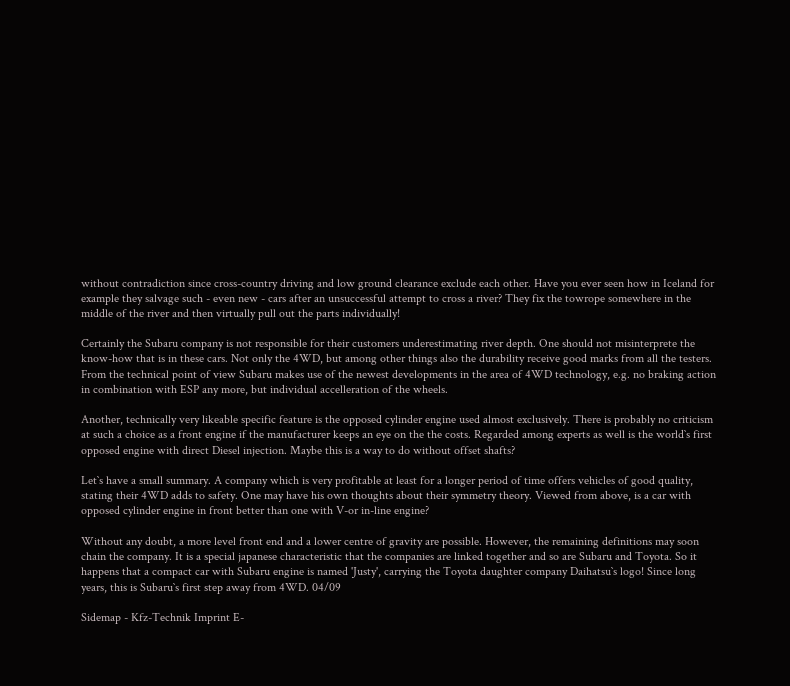without contradiction since cross-country driving and low ground clearance exclude each other. Have you ever seen how in Iceland for example they salvage such - even new - cars after an unsuccessful attempt to cross a river? They fix the towrope somewhere in the middle of the river and then virtually pull out the parts individually!

Certainly the Subaru company is not responsible for their customers underestimating river depth. One should not misinterprete the know-how that is in these cars. Not only the 4WD, but among other things also the durability receive good marks from all the testers. From the technical point of view Subaru makes use of the newest developments in the area of 4WD technology, e.g. no braking action in combination with ESP any more, but individual accelleration of the wheels.

Another, technically very likeable specific feature is the opposed cylinder engine used almost exclusively. There is probably no criticism at such a choice as a front engine if the manufacturer keeps an eye on the the costs. Regarded among experts as well is the world`s first opposed engine with direct Diesel injection. Maybe this is a way to do without offset shafts?

Let`s have a small summary. A company which is very profitable at least for a longer period of time offers vehicles of good quality, stating their 4WD adds to safety. One may have his own thoughts about their symmetry theory. Viewed from above, is a car with opposed cylinder engine in front better than one with V-or in-line engine?

Without any doubt, a more level front end and a lower centre of gravity are possible. However, the remaining definitions may soon chain the company. It is a special japanese characteristic that the companies are linked together and so are Subaru and Toyota. So it happens that a compact car with Subaru engine is named 'Justy', carrying the Toyota daughter company Daihatsu`s logo! Since long years, this is Subaru`s first step away from 4WD. 04/09

Sidemap - Kfz-Technik Imprint E-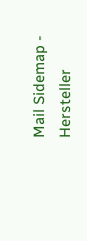Mail Sidemap - Hersteller